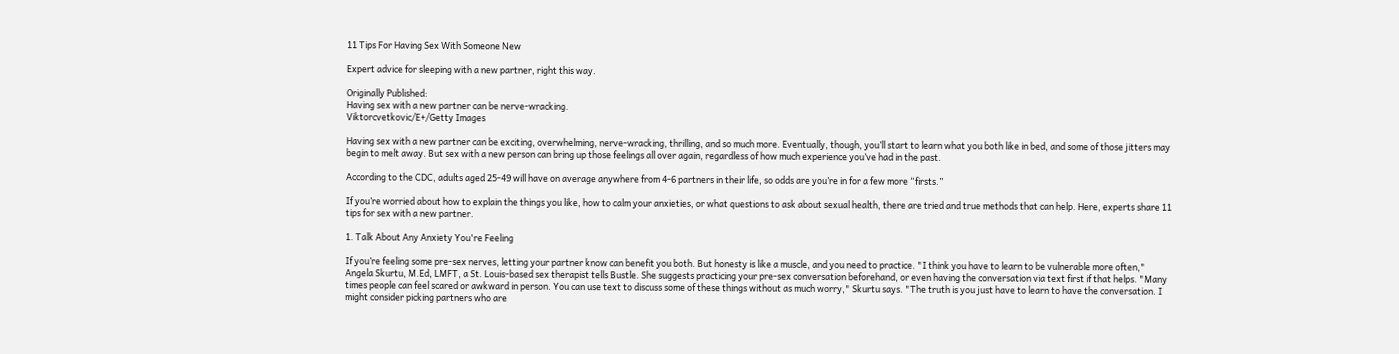11 Tips For Having Sex With Someone New

Expert advice for sleeping with a new partner, right this way.

Originally Published:
Having sex with a new partner can be nerve-wracking.
Viktorcvetkovic/E+/Getty Images

Having sex with a new partner can be exciting, overwhelming, nerve-wracking, thrilling, and so much more. Eventually, though, you’ll start to learn what you both like in bed, and some of those jitters may begin to melt away. But sex with a new person can bring up those feelings all over again, regardless of how much experience you’ve had in the past.

According to the CDC, adults aged 25-49 will have on average anywhere from 4-6 partners in their life, so odds are you’re in for a few more “firsts.”

If you’re worried about how to explain the things you like, how to calm your anxieties, or what questions to ask about sexual health, there are tried and true methods that can help. Here, experts share 11 tips for sex with a new partner.

1. Talk About Any Anxiety You're Feeling

If you’re feeling some pre-sex nerves, letting your partner know can benefit you both. But honesty is like a muscle, and you need to practice. "I think you have to learn to be vulnerable more often," Angela Skurtu, M.Ed, LMFT, a St. Louis-based sex therapist tells Bustle. She suggests practicing your pre-sex conversation beforehand, or even having the conversation via text first if that helps. "Many times people can feel scared or awkward in person. You can use text to discuss some of these things without as much worry," Skurtu says. "The truth is you just have to learn to have the conversation. I might consider picking partners who are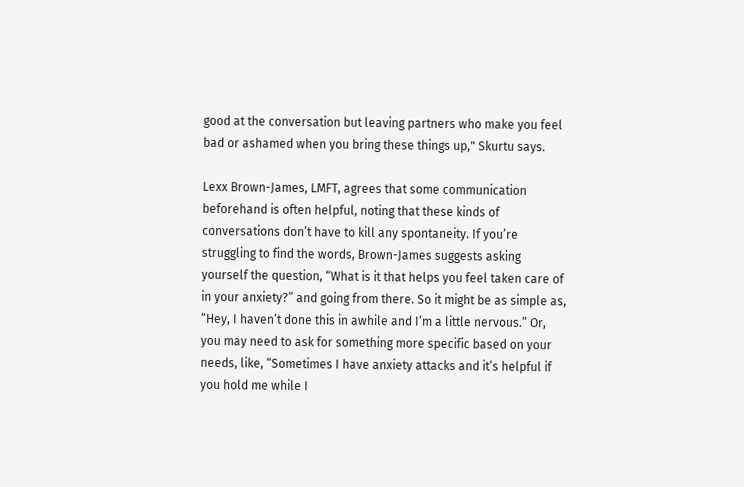good at the conversation but leaving partners who make you feel bad or ashamed when you bring these things up," Skurtu says.

Lexx Brown-James, LMFT, agrees that some communication beforehand is often helpful, noting that these kinds of conversations don’t have to kill any spontaneity. If you’re struggling to find the words, Brown-James suggests asking yourself the question, “What is it that helps you feel taken care of in your anxiety?” and going from there. So it might be as simple as, “Hey, I haven’t done this in awhile and I’m a little nervous.” Or, you may need to ask for something more specific based on your needs, like, “Sometimes I have anxiety attacks and it’s helpful if you hold me while I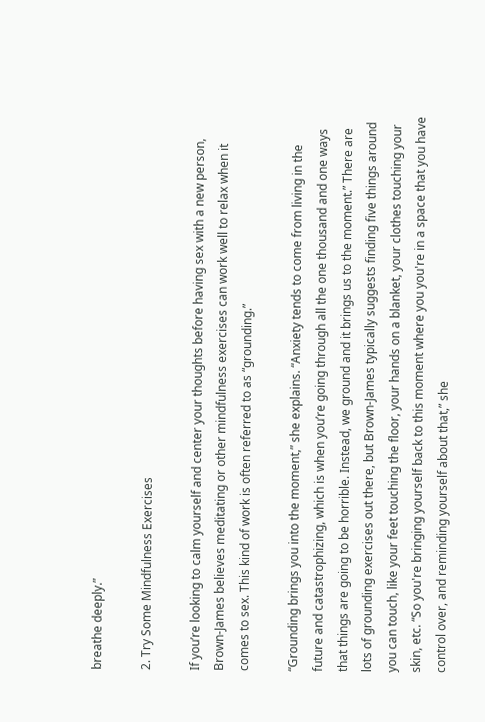breathe deeply.”

2. Try Some Mindfulness Exercises

If you’re looking to calm yourself and center your thoughts before having sex with a new person, Brown-James believes meditating or other mindfulness exercises can work well to relax when it comes to sex. This kind of work is often referred to as “grounding.”

“Grounding brings you into the moment,” she explains. “Anxiety tends to come from living in the future and catastrophizing, which is when you’re going through all the one thousand and one ways that things are going to be horrible. Instead, we ground and it brings us to the moment.” There are lots of grounding exercises out there, but Brown-James typically suggests finding five things around you can touch, like your feet touching the floor, your hands on a blanket, your clothes touching your skin, etc. “So you're bringing yourself back to this moment where you you're in a space that you have control over, and reminding yourself about that,” she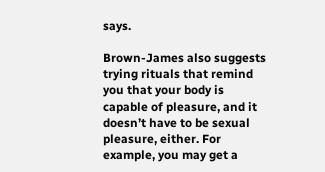says.

Brown-James also suggests trying rituals that remind you that your body is capable of pleasure, and it doesn’t have to be sexual pleasure, either. For example, you may get a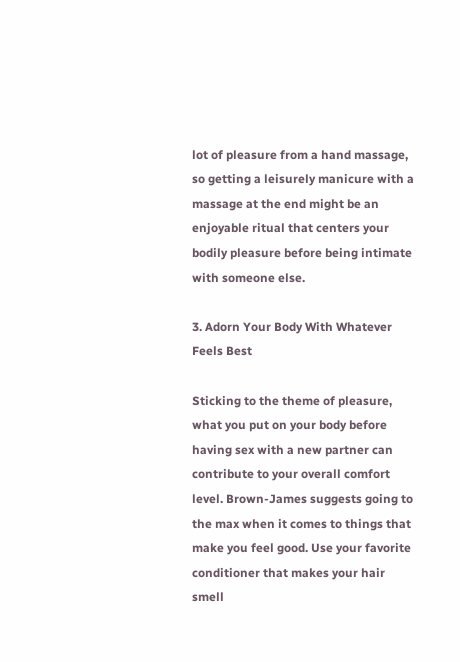lot of pleasure from a hand massage, so getting a leisurely manicure with a massage at the end might be an enjoyable ritual that centers your bodily pleasure before being intimate with someone else.

3. Adorn Your Body With Whatever Feels Best

Sticking to the theme of pleasure, what you put on your body before having sex with a new partner can contribute to your overall comfort level. Brown-James suggests going to the max when it comes to things that make you feel good. Use your favorite conditioner that makes your hair smell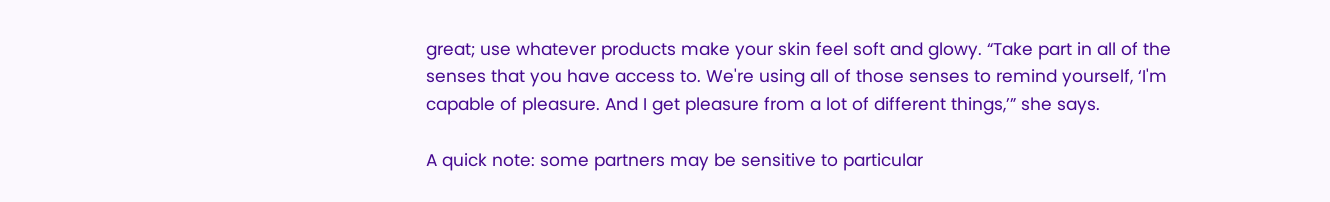great; use whatever products make your skin feel soft and glowy. “Take part in all of the senses that you have access to. We're using all of those senses to remind yourself, ‘I'm capable of pleasure. And I get pleasure from a lot of different things,’” she says.

A quick note: some partners may be sensitive to particular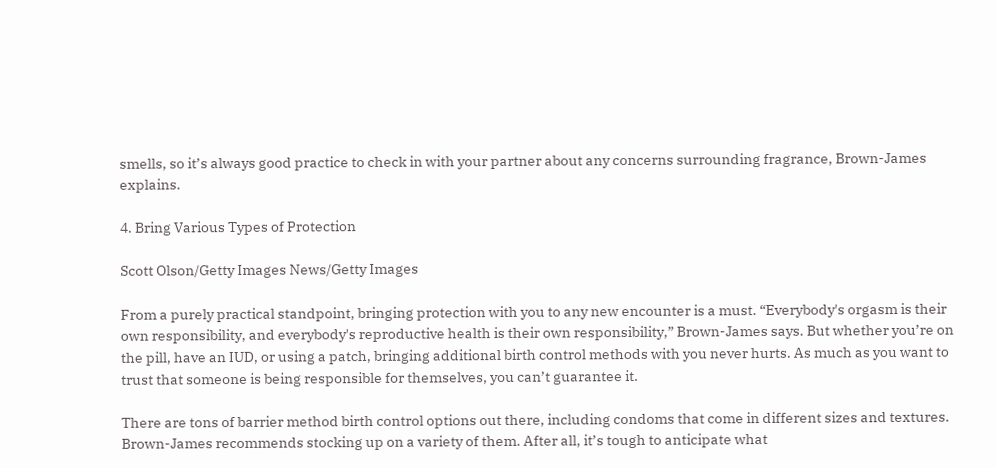smells, so it’s always good practice to check in with your partner about any concerns surrounding fragrance, Brown-James explains.

4. Bring Various Types of Protection

Scott Olson/Getty Images News/Getty Images

From a purely practical standpoint, bringing protection with you to any new encounter is a must. “Everybody's orgasm is their own responsibility, and everybody's reproductive health is their own responsibility,” Brown-James says. But whether you’re on the pill, have an IUD, or using a patch, bringing additional birth control methods with you never hurts. As much as you want to trust that someone is being responsible for themselves, you can’t guarantee it.

There are tons of barrier method birth control options out there, including condoms that come in different sizes and textures. Brown-James recommends stocking up on a variety of them. After all, it’s tough to anticipate what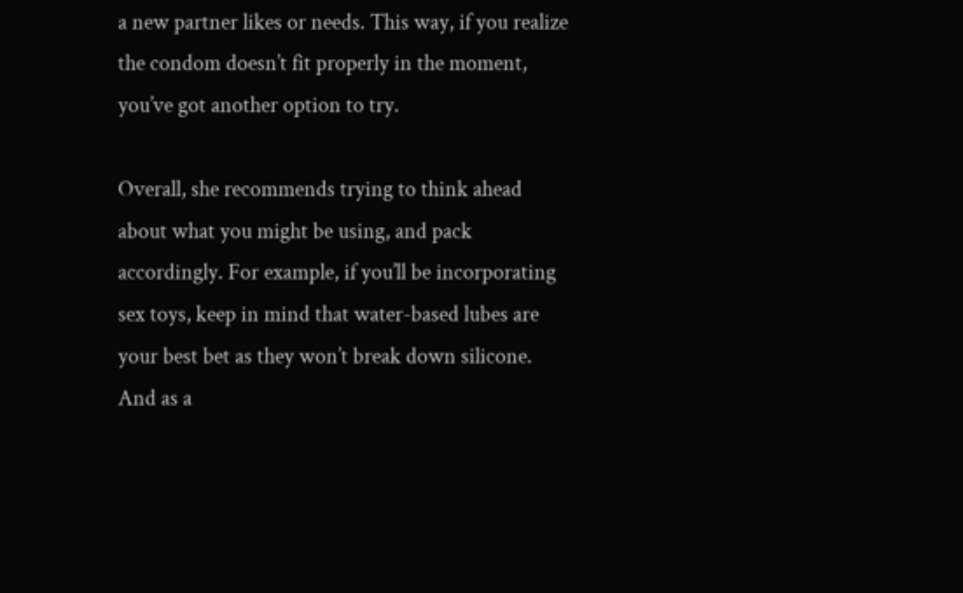a new partner likes or needs. This way, if you realize the condom doesn’t fit properly in the moment, you’ve got another option to try.

Overall, she recommends trying to think ahead about what you might be using, and pack accordingly. For example, if you’ll be incorporating sex toys, keep in mind that water-based lubes are your best bet as they won’t break down silicone. And as a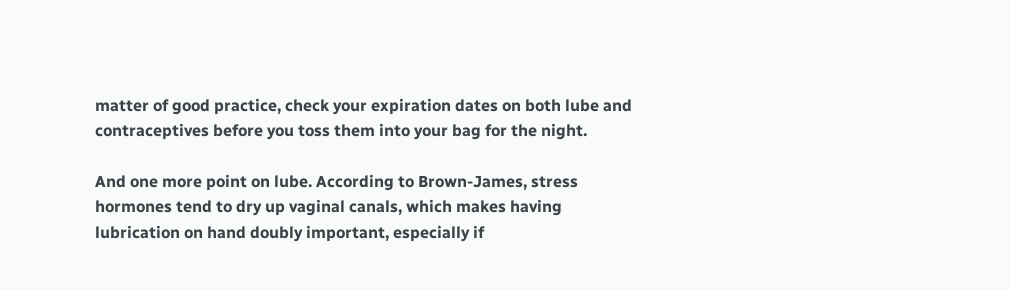matter of good practice, check your expiration dates on both lube and contraceptives before you toss them into your bag for the night.

And one more point on lube. According to Brown-James, stress hormones tend to dry up vaginal canals, which makes having lubrication on hand doubly important, especially if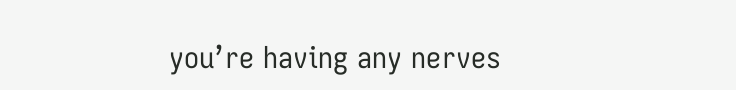you’re having any nerves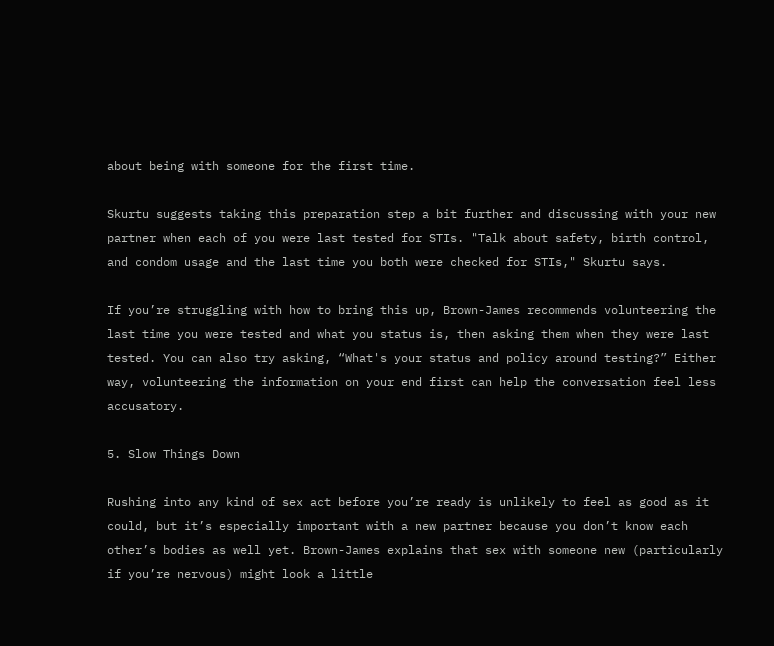about being with someone for the first time.

Skurtu suggests taking this preparation step a bit further and discussing with your new partner when each of you were last tested for STIs. "Talk about safety, birth control, and condom usage and the last time you both were checked for STIs," Skurtu says.

If you’re struggling with how to bring this up, Brown-James recommends volunteering the last time you were tested and what you status is, then asking them when they were last tested. You can also try asking, “What's your status and policy around testing?” Either way, volunteering the information on your end first can help the conversation feel less accusatory.

5. Slow Things Down

Rushing into any kind of sex act before you’re ready is unlikely to feel as good as it could, but it’s especially important with a new partner because you don’t know each other’s bodies as well yet. Brown-James explains that sex with someone new (particularly if you’re nervous) might look a little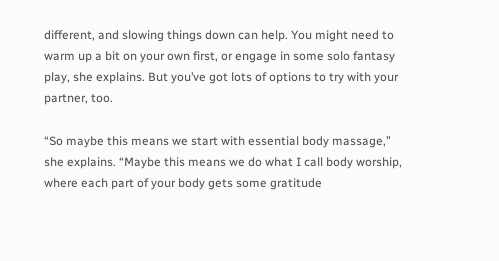different, and slowing things down can help. You might need to warm up a bit on your own first, or engage in some solo fantasy play, she explains. But you’ve got lots of options to try with your partner, too.

“So maybe this means we start with essential body massage,” she explains. “Maybe this means we do what I call body worship, where each part of your body gets some gratitude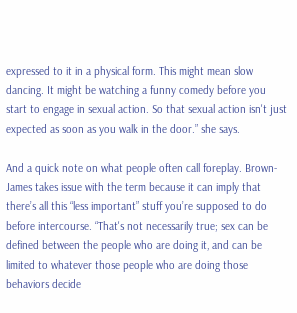expressed to it in a physical form. This might mean slow dancing. It might be watching a funny comedy before you start to engage in sexual action. So that sexual action isn't just expected as soon as you walk in the door.” she says.

And a quick note on what people often call foreplay. Brown-James takes issue with the term because it can imply that there’s all this “less important” stuff you’re supposed to do before intercourse. “That's not necessarily true; sex can be defined between the people who are doing it, and can be limited to whatever those people who are doing those behaviors decide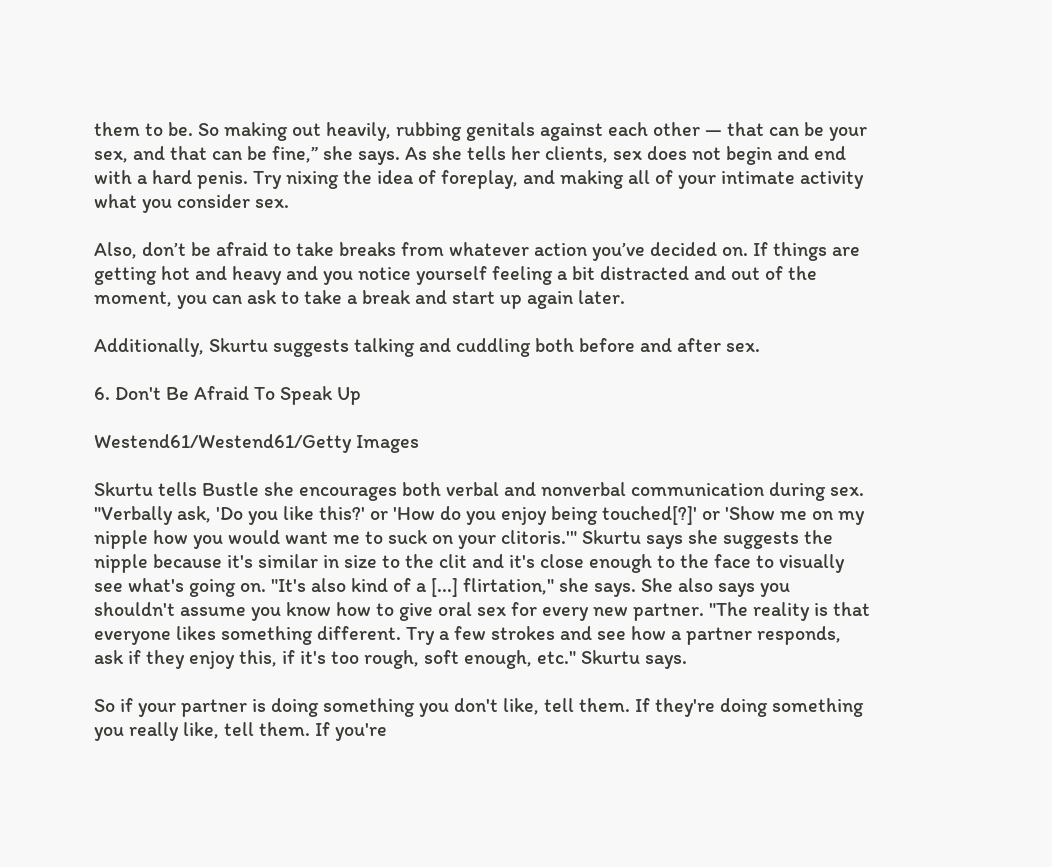them to be. So making out heavily, rubbing genitals against each other — that can be your sex, and that can be fine,” she says. As she tells her clients, sex does not begin and end with a hard penis. Try nixing the idea of foreplay, and making all of your intimate activity what you consider sex.

Also, don’t be afraid to take breaks from whatever action you’ve decided on. If things are getting hot and heavy and you notice yourself feeling a bit distracted and out of the moment, you can ask to take a break and start up again later.

Additionally, Skurtu suggests talking and cuddling both before and after sex.

6. Don't Be Afraid To Speak Up

Westend61/Westend61/Getty Images

Skurtu tells Bustle she encourages both verbal and nonverbal communication during sex. "Verbally ask, 'Do you like this?' or 'How do you enjoy being touched[?]' or 'Show me on my nipple how you would want me to suck on your clitoris.'" Skurtu says she suggests the nipple because it's similar in size to the clit and it's close enough to the face to visually see what's going on. "It's also kind of a [...] flirtation," she says. She also says you shouldn't assume you know how to give oral sex for every new partner. "The reality is that everyone likes something different. Try a few strokes and see how a partner responds, ask if they enjoy this, if it's too rough, soft enough, etc." Skurtu says.

So if your partner is doing something you don't like, tell them. If they're doing something you really like, tell them. If you're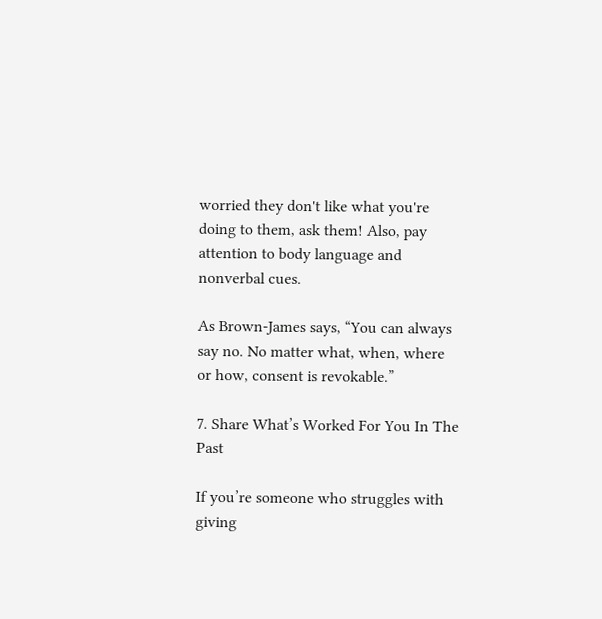worried they don't like what you're doing to them, ask them! Also, pay attention to body language and nonverbal cues.

As Brown-James says, “You can always say no. No matter what, when, where or how, consent is revokable.”

7. Share What’s Worked For You In The Past

If you’re someone who struggles with giving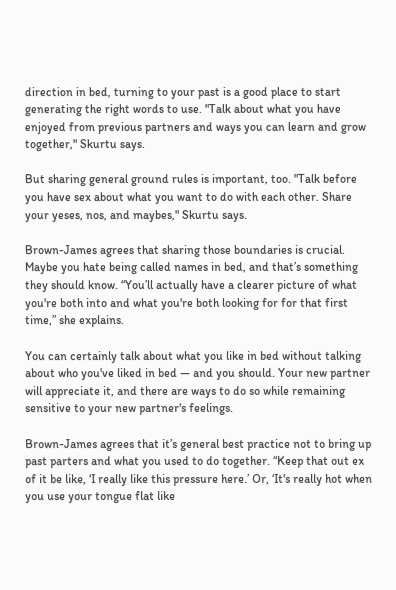direction in bed, turning to your past is a good place to start generating the right words to use. "Talk about what you have enjoyed from previous partners and ways you can learn and grow together," Skurtu says.

But sharing general ground rules is important, too. "Talk before you have sex about what you want to do with each other. Share your yeses, nos, and maybes," Skurtu says.

Brown-James agrees that sharing those boundaries is crucial. Maybe you hate being called names in bed, and that’s something they should know. “You’ll actually have a clearer picture of what you're both into and what you're both looking for for that first time,” she explains.

You can certainly talk about what you like in bed without talking about who you've liked in bed — and you should. Your new partner will appreciate it, and there are ways to do so while remaining sensitive to your new partner's feelings.

Brown-James agrees that it’s general best practice not to bring up past parters and what you used to do together. “Keep that out ex of it be like, ‘I really like this pressure here.’ Or, ‘It's really hot when you use your tongue flat like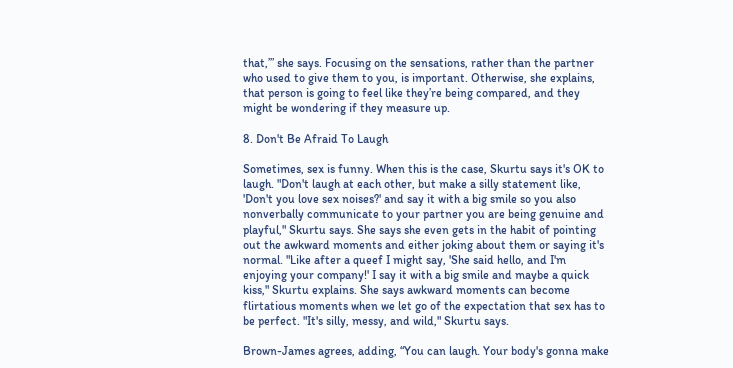that,’” she says. Focusing on the sensations, rather than the partner who used to give them to you, is important. Otherwise, she explains, that person is going to feel like they’re being compared, and they might be wondering if they measure up.

8. Don't Be Afraid To Laugh

Sometimes, sex is funny. When this is the case, Skurtu says it's OK to laugh. "Don't laugh at each other, but make a silly statement like, 'Don't you love sex noises?' and say it with a big smile so you also nonverbally communicate to your partner you are being genuine and playful," Skurtu says. She says she even gets in the habit of pointing out the awkward moments and either joking about them or saying it's normal. "Like after a queef I might say, 'She said hello, and I'm enjoying your company!' I say it with a big smile and maybe a quick kiss," Skurtu explains. She says awkward moments can become flirtatious moments when we let go of the expectation that sex has to be perfect. "It's silly, messy, and wild," Skurtu says.

Brown-James agrees, adding, “You can laugh. Your body's gonna make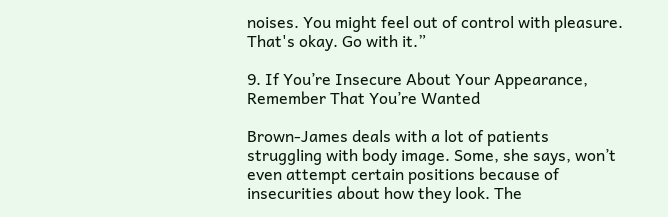noises. You might feel out of control with pleasure. That's okay. Go with it.”

9. If You’re Insecure About Your Appearance, Remember That You’re Wanted

Brown-James deals with a lot of patients struggling with body image. Some, she says, won’t even attempt certain positions because of insecurities about how they look. The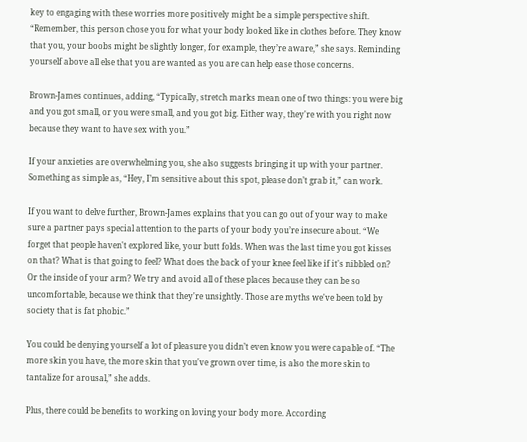key to engaging with these worries more positively might be a simple perspective shift. “Remember, this person chose you for what your body looked like in clothes before. They know that you, your boobs might be slightly longer, for example, they’re aware,” she says. Reminding yourself above all else that you are wanted as you are can help ease those concerns.

Brown-James continues, adding, “Typically, stretch marks mean one of two things: you were big and you got small, or you were small, and you got big. Either way, they're with you right now because they want to have sex with you.”

If your anxieties are overwhelming you, she also suggests bringing it up with your partner. Something as simple as, “Hey, I’m sensitive about this spot, please don’t grab it,” can work.

If you want to delve further, Brown-James explains that you can go out of your way to make sure a partner pays special attention to the parts of your body you’re insecure about. “We forget that people haven't explored like, your butt folds. When was the last time you got kisses on that? What is that going to feel? What does the back of your knee feel like if it's nibbled on? Or the inside of your arm? We try and avoid all of these places because they can be so uncomfortable, because we think that they're unsightly. Those are myths we've been told by society that is fat phobic.”

You could be denying yourself a lot of pleasure you didn’t even know you were capable of. “The more skin you have, the more skin that you've grown over time, is also the more skin to tantalize for arousal,” she adds.

Plus, there could be benefits to working on loving your body more. According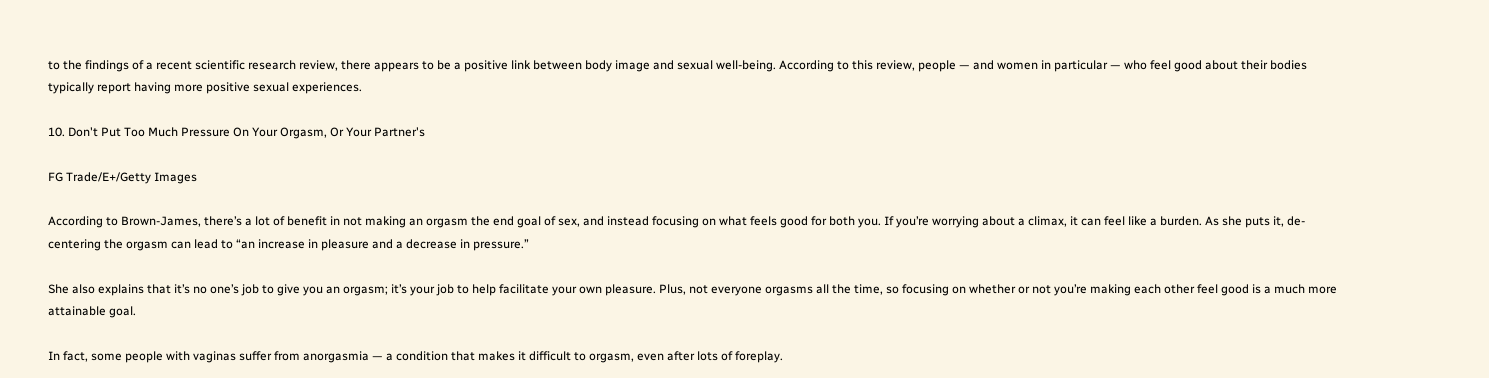to the findings of a recent scientific research review, there appears to be a positive link between body image and sexual well-being. According to this review, people — and women in particular — who feel good about their bodies typically report having more positive sexual experiences.

10. Don't Put Too Much Pressure On Your Orgasm, Or Your Partner's

FG Trade/E+/Getty Images

According to Brown-James, there’s a lot of benefit in not making an orgasm the end goal of sex, and instead focusing on what feels good for both you. If you’re worrying about a climax, it can feel like a burden. As she puts it, de-centering the orgasm can lead to “an increase in pleasure and a decrease in pressure.”

She also explains that it’s no one’s job to give you an orgasm; it’s your job to help facilitate your own pleasure. Plus, not everyone orgasms all the time, so focusing on whether or not you’re making each other feel good is a much more attainable goal.

In fact, some people with vaginas suffer from anorgasmia — a condition that makes it difficult to orgasm, even after lots of foreplay.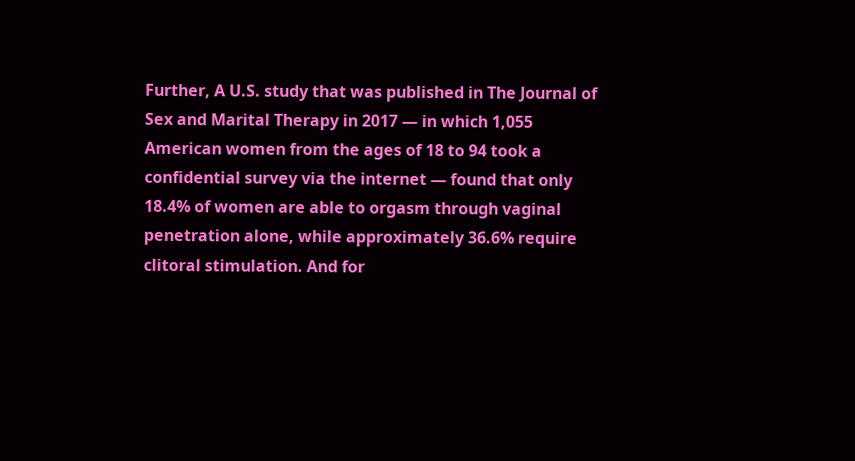Further, A U.S. study that was published in The Journal of Sex and Marital Therapy in 2017 — in which 1,055 American women from the ages of 18 to 94 took a confidential survey via the internet — found that only 18.4% of women are able to orgasm through vaginal penetration alone, while approximately 36.6% require clitoral stimulation. And for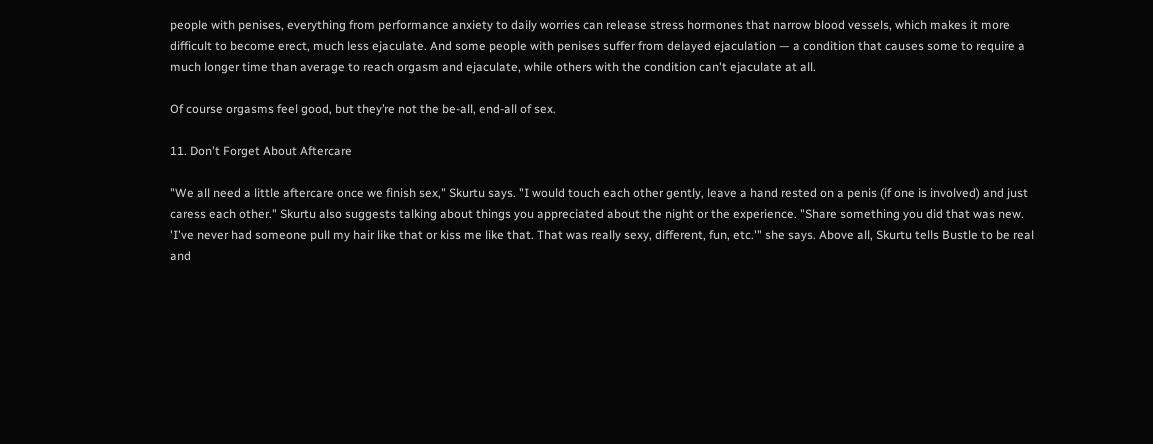people with penises, everything from performance anxiety to daily worries can release stress hormones that narrow blood vessels, which makes it more difficult to become erect, much less ejaculate. And some people with penises suffer from delayed ejaculation — a condition that causes some to require a much longer time than average to reach orgasm and ejaculate, while others with the condition can't ejaculate at all.

Of course orgasms feel good, but they’re not the be-all, end-all of sex.

11. Don't Forget About Aftercare

"We all need a little aftercare once we finish sex," Skurtu says. "I would touch each other gently, leave a hand rested on a penis (if one is involved) and just caress each other." Skurtu also suggests talking about things you appreciated about the night or the experience. "Share something you did that was new. 'I've never had someone pull my hair like that or kiss me like that. That was really sexy, different, fun, etc.'" she says. Above all, Skurtu tells Bustle to be real and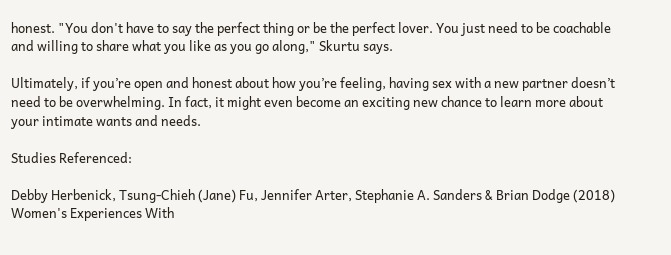honest. "You don't have to say the perfect thing or be the perfect lover. You just need to be coachable and willing to share what you like as you go along," Skurtu says.

Ultimately, if you’re open and honest about how you’re feeling, having sex with a new partner doesn’t need to be overwhelming. In fact, it might even become an exciting new chance to learn more about your intimate wants and needs.

Studies Referenced:

Debby Herbenick, Tsung-Chieh (Jane) Fu, Jennifer Arter, Stephanie A. Sanders & Brian Dodge (2018) Women's Experiences With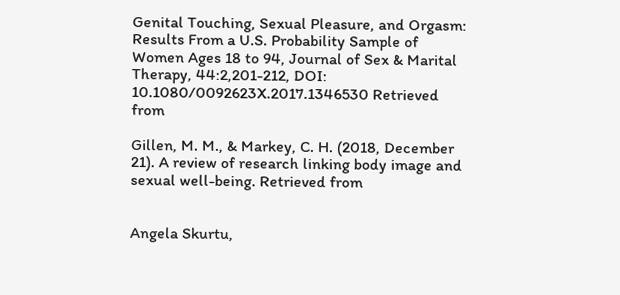Genital Touching, Sexual Pleasure, and Orgasm: Results From a U.S. Probability Sample of Women Ages 18 to 94, Journal of Sex & Marital Therapy, 44:2,201-212, DOI: 10.1080/0092623X.2017.1346530 Retrieved from

Gillen, M. M., & Markey, C. H. (2018, December 21). A review of research linking body image and sexual well-being. Retrieved from


Angela Skurtu,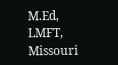M.Ed, LMFT, Missouri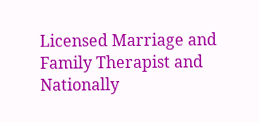Licensed Marriage and Family Therapist and Nationally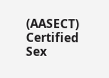(AASECT) Certified Sex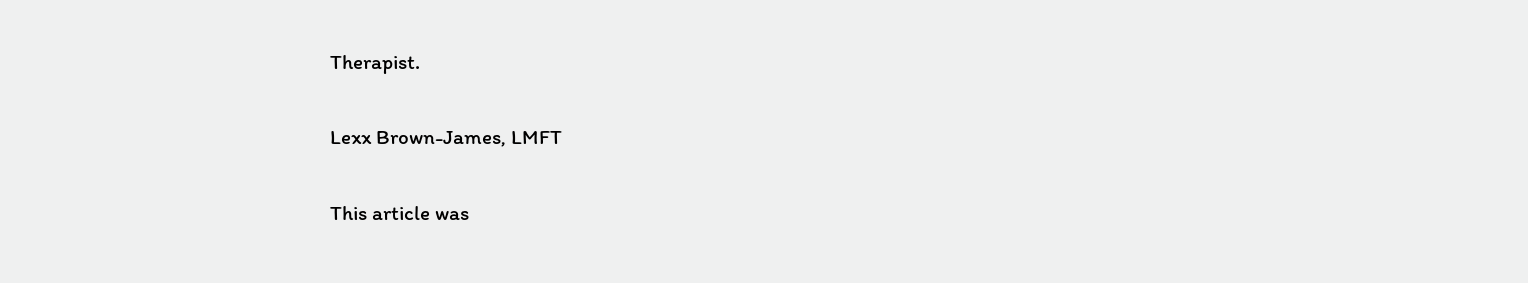Therapist.

Lexx Brown-James, LMFT

This article was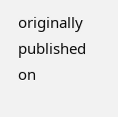originally published on